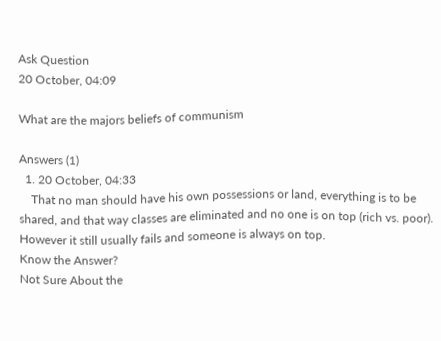Ask Question
20 October, 04:09

What are the majors beliefs of communism

Answers (1)
  1. 20 October, 04:33
    That no man should have his own possessions or land, everything is to be shared, and that way classes are eliminated and no one is on top (rich vs. poor). However it still usually fails and someone is always on top.
Know the Answer?
Not Sure About the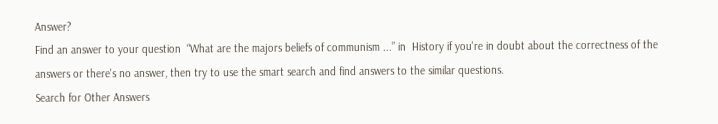Answer?
Find an answer to your question  “What are the majors beliefs of communism ...” in  History if you're in doubt about the correctness of the answers or there's no answer, then try to use the smart search and find answers to the similar questions.
Search for Other Answers